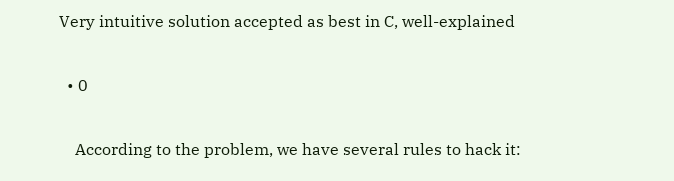Very intuitive solution accepted as best in C, well-explained

  • 0

    According to the problem, we have several rules to hack it: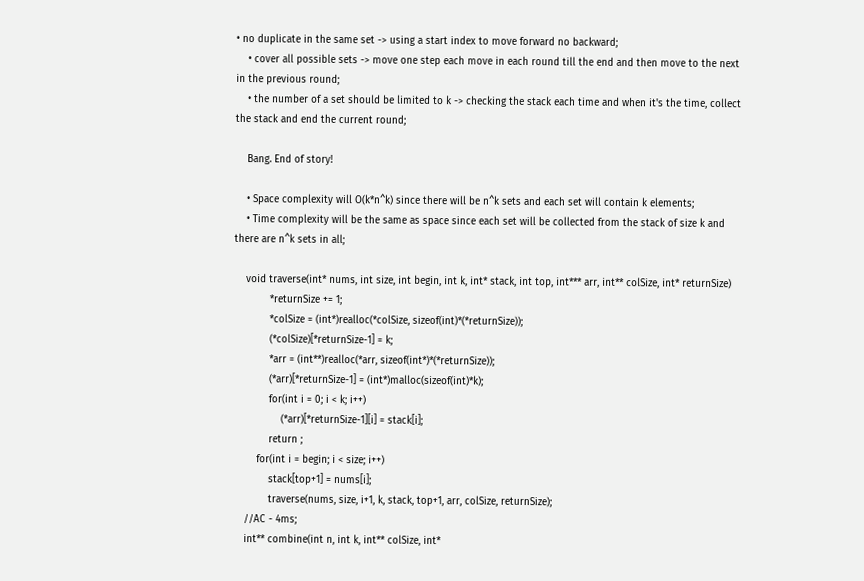• no duplicate in the same set -> using a start index to move forward no backward;
    • cover all possible sets -> move one step each move in each round till the end and then move to the next in the previous round;
    • the number of a set should be limited to k -> checking the stack each time and when it's the time, collect the stack and end the current round;

    Bang. End of story!

    • Space complexity will O(k*n^k) since there will be n^k sets and each set will contain k elements;
    • Time complexity will be the same as space since each set will be collected from the stack of size k and there are n^k sets in all;

    void traverse(int* nums, int size, int begin, int k, int* stack, int top, int*** arr, int** colSize, int* returnSize)
            *returnSize += 1;
            *colSize = (int*)realloc(*colSize, sizeof(int)*(*returnSize));
            (*colSize)[*returnSize-1] = k;
            *arr = (int**)realloc(*arr, sizeof(int*)*(*returnSize));
            (*arr)[*returnSize-1] = (int*)malloc(sizeof(int)*k);
            for(int i = 0; i < k; i++)
                (*arr)[*returnSize-1][i] = stack[i];
            return ;
        for(int i = begin; i < size; i++)
            stack[top+1] = nums[i];
            traverse(nums, size, i+1, k, stack, top+1, arr, colSize, returnSize);
    //AC - 4ms;
    int** combine(int n, int k, int** colSize, int*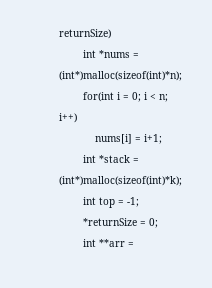returnSize)
        int *nums = (int*)malloc(sizeof(int)*n);
        for(int i = 0; i < n; i++)
            nums[i] = i+1;
        int *stack = (int*)malloc(sizeof(int)*k);
        int top = -1;
        *returnSize = 0;
        int **arr =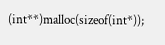(int**)malloc(sizeof(int*));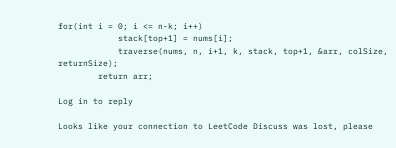for(int i = 0; i <= n-k; i++)
            stack[top+1] = nums[i];
            traverse(nums, n, i+1, k, stack, top+1, &arr, colSize, returnSize);
        return arr;

Log in to reply

Looks like your connection to LeetCode Discuss was lost, please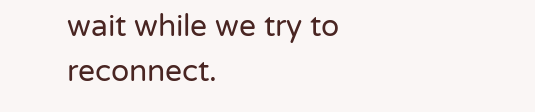wait while we try to reconnect.